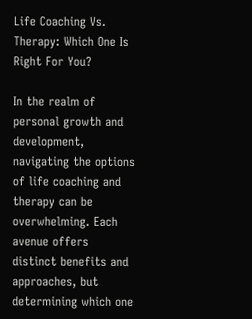Life Coaching Vs. Therapy: Which One Is Right For You?

In the realm of personal growth and development, navigating the options of life coaching and therapy can be overwhelming. Each avenue offers distinct benefits and approaches, but determining which one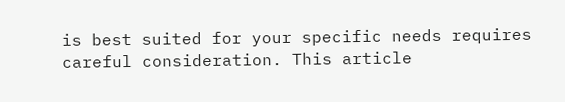is best suited for your specific needs requires careful consideration. This article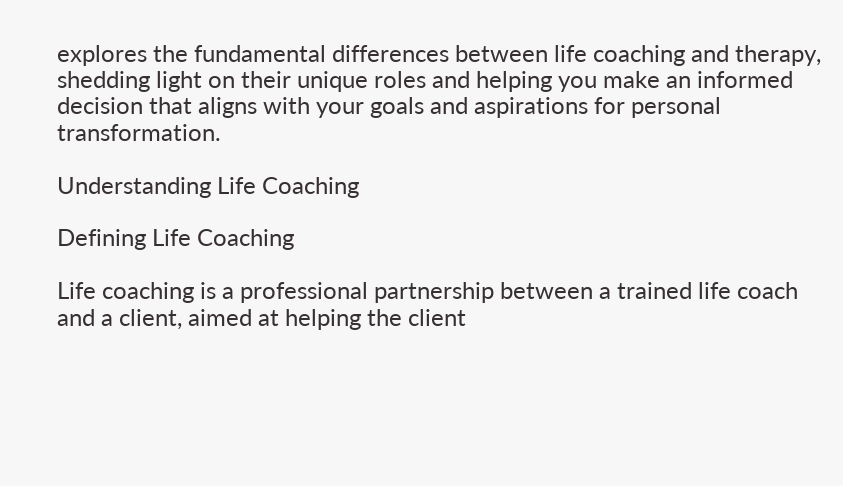explores the fundamental differences between life coaching and therapy, shedding light on their unique roles and helping you make an informed decision that aligns with your goals and aspirations for personal transformation.

Understanding Life Coaching

Defining Life Coaching

Life coaching is a professional partnership between a trained life coach and a client, aimed at helping the client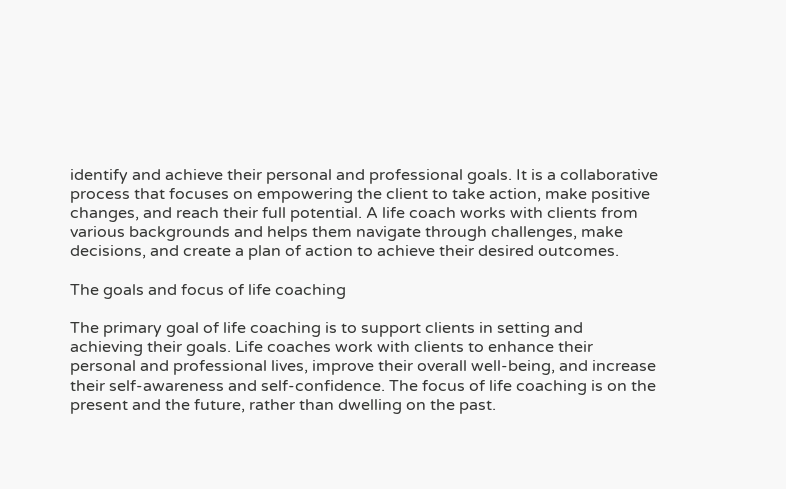identify and achieve their personal and professional goals. It is a collaborative process that focuses on empowering the client to take action, make positive changes, and reach their full potential. A life coach works with clients from various backgrounds and helps them navigate through challenges, make decisions, and create a plan of action to achieve their desired outcomes.

The goals and focus of life coaching

The primary goal of life coaching is to support clients in setting and achieving their goals. Life coaches work with clients to enhance their personal and professional lives, improve their overall well-being, and increase their self-awareness and self-confidence. The focus of life coaching is on the present and the future, rather than dwelling on the past.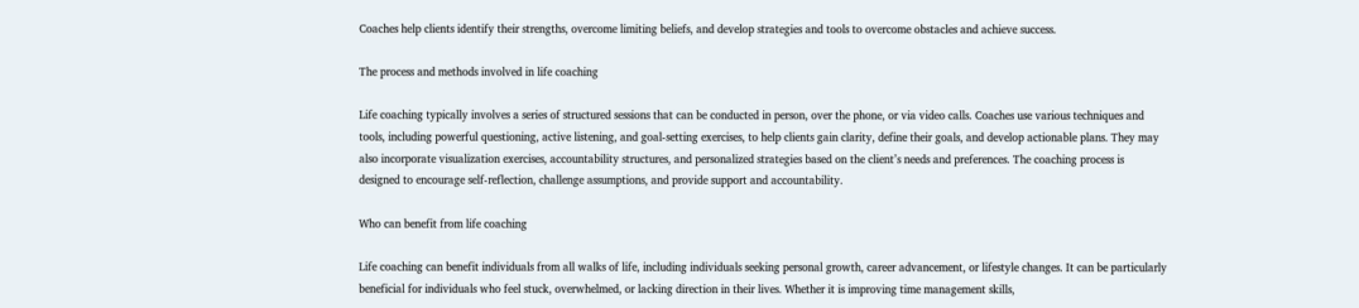Coaches help clients identify their strengths, overcome limiting beliefs, and develop strategies and tools to overcome obstacles and achieve success.

The process and methods involved in life coaching

Life coaching typically involves a series of structured sessions that can be conducted in person, over the phone, or via video calls. Coaches use various techniques and tools, including powerful questioning, active listening, and goal-setting exercises, to help clients gain clarity, define their goals, and develop actionable plans. They may also incorporate visualization exercises, accountability structures, and personalized strategies based on the client’s needs and preferences. The coaching process is designed to encourage self-reflection, challenge assumptions, and provide support and accountability.

Who can benefit from life coaching

Life coaching can benefit individuals from all walks of life, including individuals seeking personal growth, career advancement, or lifestyle changes. It can be particularly beneficial for individuals who feel stuck, overwhelmed, or lacking direction in their lives. Whether it is improving time management skills,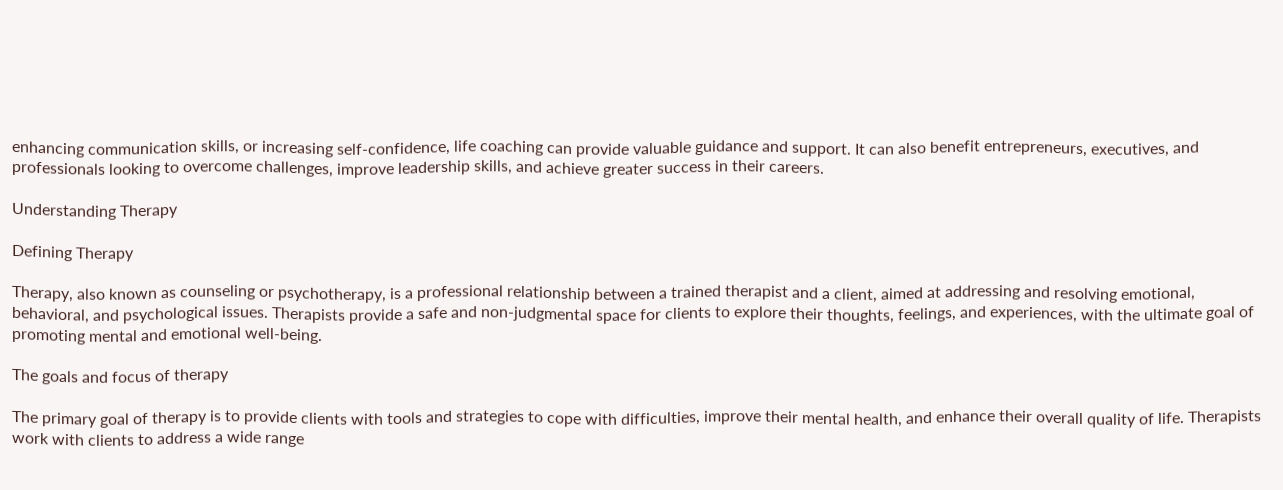enhancing communication skills, or increasing self-confidence, life coaching can provide valuable guidance and support. It can also benefit entrepreneurs, executives, and professionals looking to overcome challenges, improve leadership skills, and achieve greater success in their careers.

Understanding Therapy

Defining Therapy

Therapy, also known as counseling or psychotherapy, is a professional relationship between a trained therapist and a client, aimed at addressing and resolving emotional, behavioral, and psychological issues. Therapists provide a safe and non-judgmental space for clients to explore their thoughts, feelings, and experiences, with the ultimate goal of promoting mental and emotional well-being.

The goals and focus of therapy

The primary goal of therapy is to provide clients with tools and strategies to cope with difficulties, improve their mental health, and enhance their overall quality of life. Therapists work with clients to address a wide range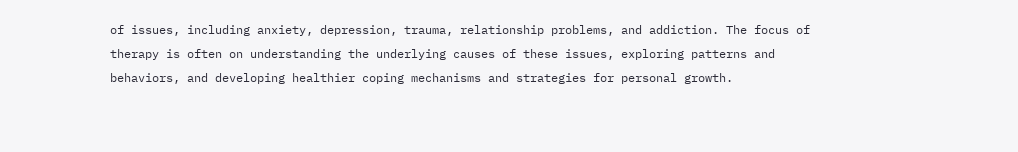of issues, including anxiety, depression, trauma, relationship problems, and addiction. The focus of therapy is often on understanding the underlying causes of these issues, exploring patterns and behaviors, and developing healthier coping mechanisms and strategies for personal growth.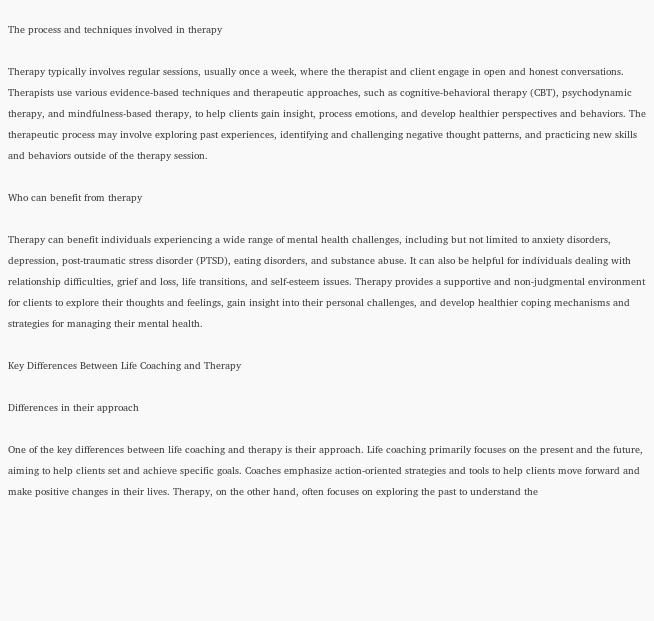The process and techniques involved in therapy

Therapy typically involves regular sessions, usually once a week, where the therapist and client engage in open and honest conversations. Therapists use various evidence-based techniques and therapeutic approaches, such as cognitive-behavioral therapy (CBT), psychodynamic therapy, and mindfulness-based therapy, to help clients gain insight, process emotions, and develop healthier perspectives and behaviors. The therapeutic process may involve exploring past experiences, identifying and challenging negative thought patterns, and practicing new skills and behaviors outside of the therapy session.

Who can benefit from therapy

Therapy can benefit individuals experiencing a wide range of mental health challenges, including but not limited to anxiety disorders, depression, post-traumatic stress disorder (PTSD), eating disorders, and substance abuse. It can also be helpful for individuals dealing with relationship difficulties, grief and loss, life transitions, and self-esteem issues. Therapy provides a supportive and non-judgmental environment for clients to explore their thoughts and feelings, gain insight into their personal challenges, and develop healthier coping mechanisms and strategies for managing their mental health.

Key Differences Between Life Coaching and Therapy

Differences in their approach

One of the key differences between life coaching and therapy is their approach. Life coaching primarily focuses on the present and the future, aiming to help clients set and achieve specific goals. Coaches emphasize action-oriented strategies and tools to help clients move forward and make positive changes in their lives. Therapy, on the other hand, often focuses on exploring the past to understand the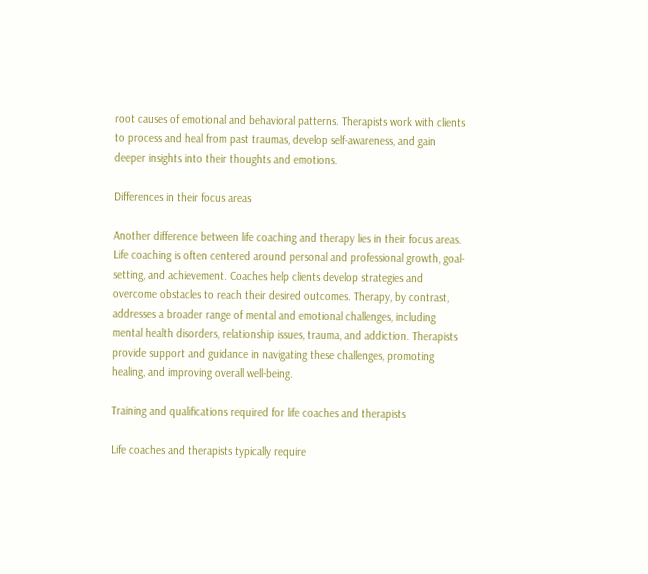root causes of emotional and behavioral patterns. Therapists work with clients to process and heal from past traumas, develop self-awareness, and gain deeper insights into their thoughts and emotions.

Differences in their focus areas

Another difference between life coaching and therapy lies in their focus areas. Life coaching is often centered around personal and professional growth, goal-setting, and achievement. Coaches help clients develop strategies and overcome obstacles to reach their desired outcomes. Therapy, by contrast, addresses a broader range of mental and emotional challenges, including mental health disorders, relationship issues, trauma, and addiction. Therapists provide support and guidance in navigating these challenges, promoting healing, and improving overall well-being.

Training and qualifications required for life coaches and therapists

Life coaches and therapists typically require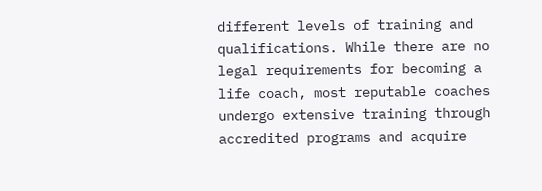different levels of training and qualifications. While there are no legal requirements for becoming a life coach, most reputable coaches undergo extensive training through accredited programs and acquire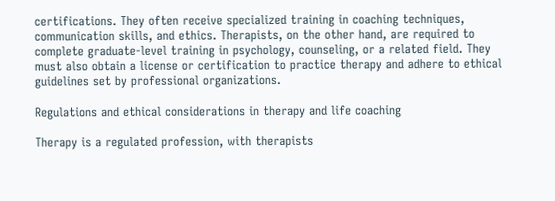certifications. They often receive specialized training in coaching techniques, communication skills, and ethics. Therapists, on the other hand, are required to complete graduate-level training in psychology, counseling, or a related field. They must also obtain a license or certification to practice therapy and adhere to ethical guidelines set by professional organizations.

Regulations and ethical considerations in therapy and life coaching

Therapy is a regulated profession, with therapists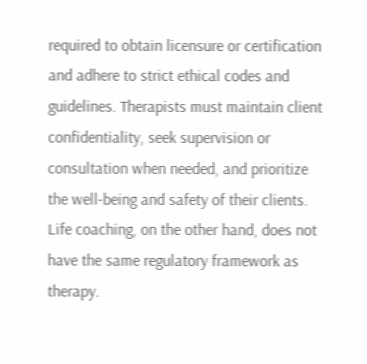required to obtain licensure or certification and adhere to strict ethical codes and guidelines. Therapists must maintain client confidentiality, seek supervision or consultation when needed, and prioritize the well-being and safety of their clients. Life coaching, on the other hand, does not have the same regulatory framework as therapy.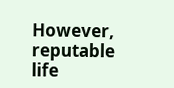However, reputable life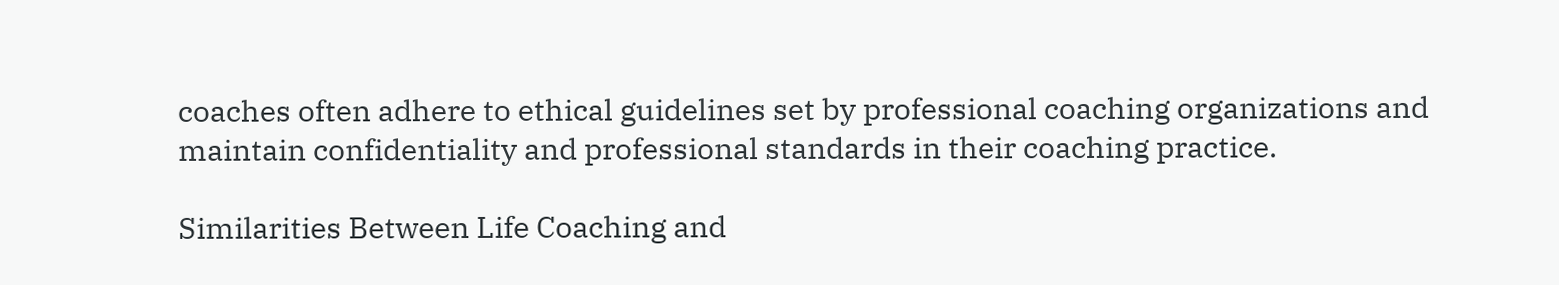coaches often adhere to ethical guidelines set by professional coaching organizations and maintain confidentiality and professional standards in their coaching practice.

Similarities Between Life Coaching and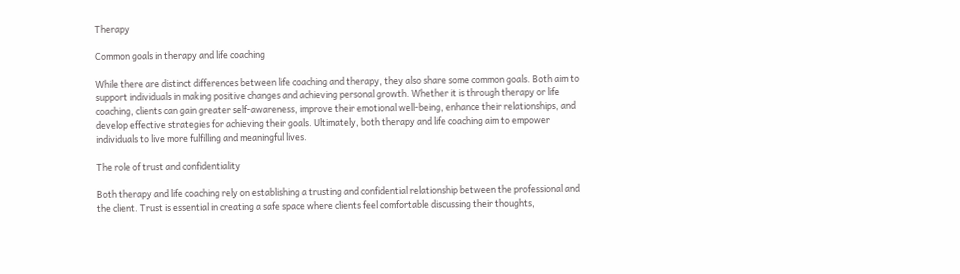Therapy

Common goals in therapy and life coaching

While there are distinct differences between life coaching and therapy, they also share some common goals. Both aim to support individuals in making positive changes and achieving personal growth. Whether it is through therapy or life coaching, clients can gain greater self-awareness, improve their emotional well-being, enhance their relationships, and develop effective strategies for achieving their goals. Ultimately, both therapy and life coaching aim to empower individuals to live more fulfilling and meaningful lives.

The role of trust and confidentiality

Both therapy and life coaching rely on establishing a trusting and confidential relationship between the professional and the client. Trust is essential in creating a safe space where clients feel comfortable discussing their thoughts,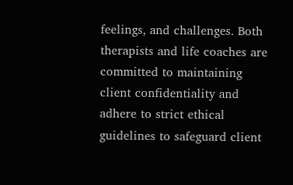feelings, and challenges. Both therapists and life coaches are committed to maintaining client confidentiality and adhere to strict ethical guidelines to safeguard client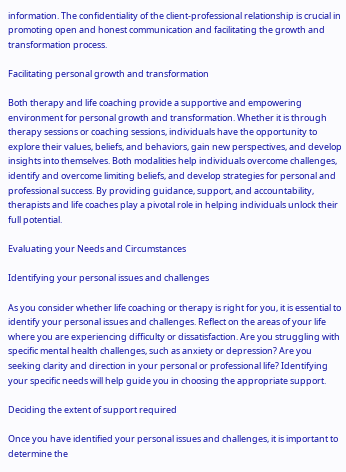information. The confidentiality of the client-professional relationship is crucial in promoting open and honest communication and facilitating the growth and transformation process.

Facilitating personal growth and transformation

Both therapy and life coaching provide a supportive and empowering environment for personal growth and transformation. Whether it is through therapy sessions or coaching sessions, individuals have the opportunity to explore their values, beliefs, and behaviors, gain new perspectives, and develop insights into themselves. Both modalities help individuals overcome challenges, identify and overcome limiting beliefs, and develop strategies for personal and professional success. By providing guidance, support, and accountability, therapists and life coaches play a pivotal role in helping individuals unlock their full potential.

Evaluating your Needs and Circumstances

Identifying your personal issues and challenges

As you consider whether life coaching or therapy is right for you, it is essential to identify your personal issues and challenges. Reflect on the areas of your life where you are experiencing difficulty or dissatisfaction. Are you struggling with specific mental health challenges, such as anxiety or depression? Are you seeking clarity and direction in your personal or professional life? Identifying your specific needs will help guide you in choosing the appropriate support.

Deciding the extent of support required

Once you have identified your personal issues and challenges, it is important to determine the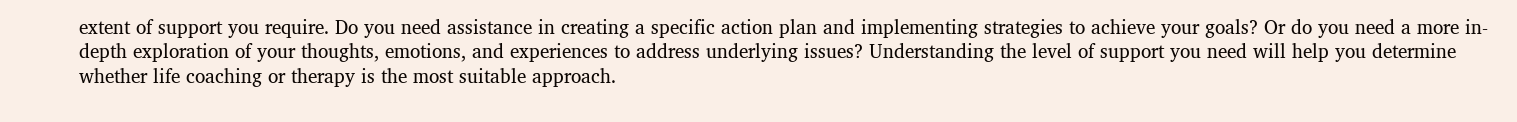extent of support you require. Do you need assistance in creating a specific action plan and implementing strategies to achieve your goals? Or do you need a more in-depth exploration of your thoughts, emotions, and experiences to address underlying issues? Understanding the level of support you need will help you determine whether life coaching or therapy is the most suitable approach.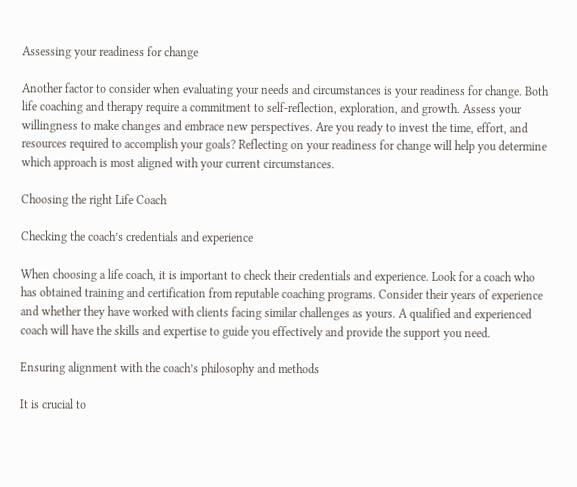Assessing your readiness for change

Another factor to consider when evaluating your needs and circumstances is your readiness for change. Both life coaching and therapy require a commitment to self-reflection, exploration, and growth. Assess your willingness to make changes and embrace new perspectives. Are you ready to invest the time, effort, and resources required to accomplish your goals? Reflecting on your readiness for change will help you determine which approach is most aligned with your current circumstances.

Choosing the right Life Coach

Checking the coach’s credentials and experience

When choosing a life coach, it is important to check their credentials and experience. Look for a coach who has obtained training and certification from reputable coaching programs. Consider their years of experience and whether they have worked with clients facing similar challenges as yours. A qualified and experienced coach will have the skills and expertise to guide you effectively and provide the support you need.

Ensuring alignment with the coach’s philosophy and methods

It is crucial to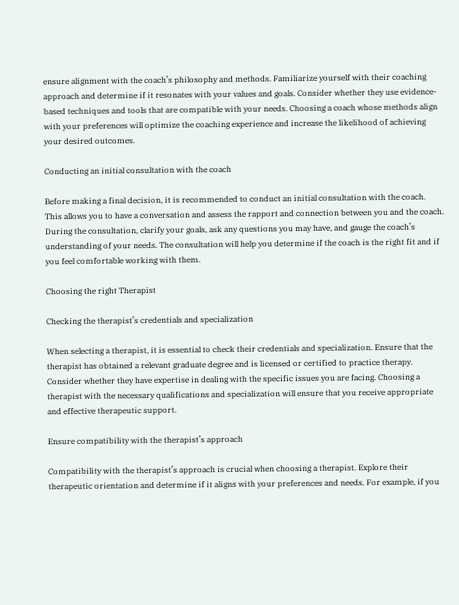ensure alignment with the coach’s philosophy and methods. Familiarize yourself with their coaching approach and determine if it resonates with your values and goals. Consider whether they use evidence-based techniques and tools that are compatible with your needs. Choosing a coach whose methods align with your preferences will optimize the coaching experience and increase the likelihood of achieving your desired outcomes.

Conducting an initial consultation with the coach

Before making a final decision, it is recommended to conduct an initial consultation with the coach. This allows you to have a conversation and assess the rapport and connection between you and the coach. During the consultation, clarify your goals, ask any questions you may have, and gauge the coach’s understanding of your needs. The consultation will help you determine if the coach is the right fit and if you feel comfortable working with them.

Choosing the right Therapist

Checking the therapist’s credentials and specialization

When selecting a therapist, it is essential to check their credentials and specialization. Ensure that the therapist has obtained a relevant graduate degree and is licensed or certified to practice therapy. Consider whether they have expertise in dealing with the specific issues you are facing. Choosing a therapist with the necessary qualifications and specialization will ensure that you receive appropriate and effective therapeutic support.

Ensure compatibility with the therapist’s approach

Compatibility with the therapist’s approach is crucial when choosing a therapist. Explore their therapeutic orientation and determine if it aligns with your preferences and needs. For example, if you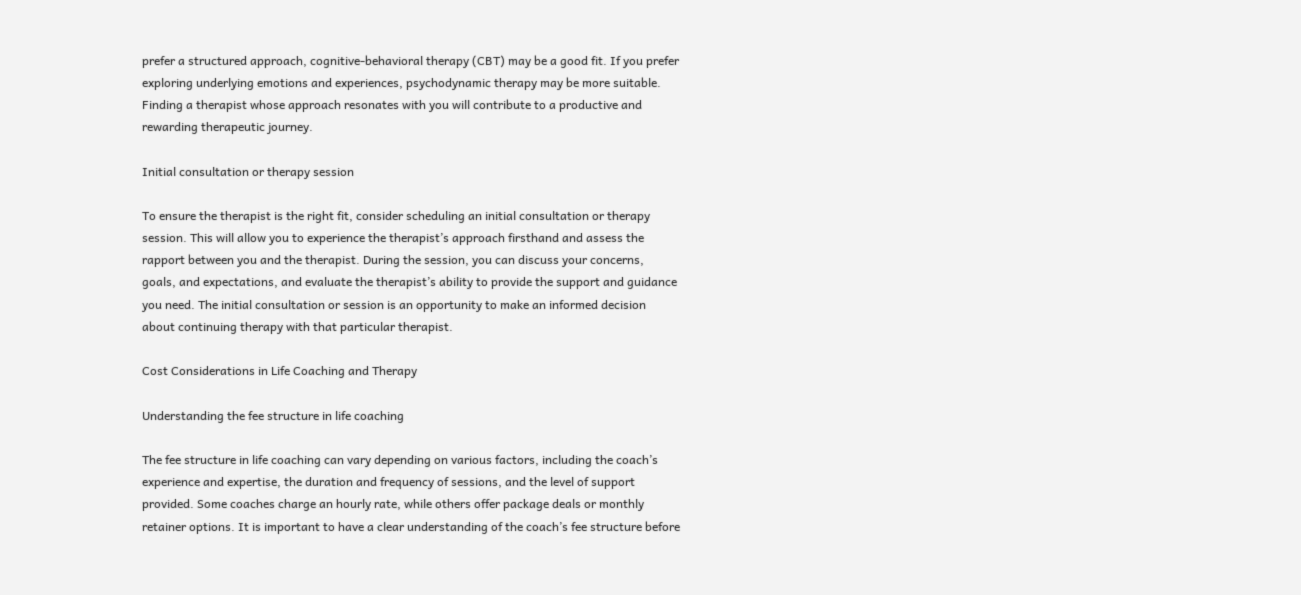prefer a structured approach, cognitive-behavioral therapy (CBT) may be a good fit. If you prefer exploring underlying emotions and experiences, psychodynamic therapy may be more suitable. Finding a therapist whose approach resonates with you will contribute to a productive and rewarding therapeutic journey.

Initial consultation or therapy session

To ensure the therapist is the right fit, consider scheduling an initial consultation or therapy session. This will allow you to experience the therapist’s approach firsthand and assess the rapport between you and the therapist. During the session, you can discuss your concerns, goals, and expectations, and evaluate the therapist’s ability to provide the support and guidance you need. The initial consultation or session is an opportunity to make an informed decision about continuing therapy with that particular therapist.

Cost Considerations in Life Coaching and Therapy

Understanding the fee structure in life coaching

The fee structure in life coaching can vary depending on various factors, including the coach’s experience and expertise, the duration and frequency of sessions, and the level of support provided. Some coaches charge an hourly rate, while others offer package deals or monthly retainer options. It is important to have a clear understanding of the coach’s fee structure before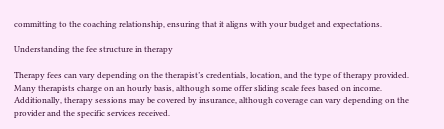committing to the coaching relationship, ensuring that it aligns with your budget and expectations.

Understanding the fee structure in therapy

Therapy fees can vary depending on the therapist’s credentials, location, and the type of therapy provided. Many therapists charge on an hourly basis, although some offer sliding scale fees based on income. Additionally, therapy sessions may be covered by insurance, although coverage can vary depending on the provider and the specific services received.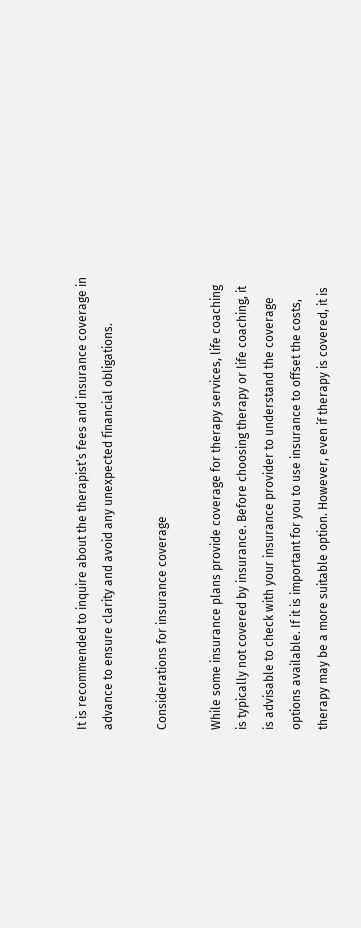It is recommended to inquire about the therapist’s fees and insurance coverage in advance to ensure clarity and avoid any unexpected financial obligations.

Considerations for insurance coverage

While some insurance plans provide coverage for therapy services, life coaching is typically not covered by insurance. Before choosing therapy or life coaching, it is advisable to check with your insurance provider to understand the coverage options available. If it is important for you to use insurance to offset the costs, therapy may be a more suitable option. However, even if therapy is covered, it is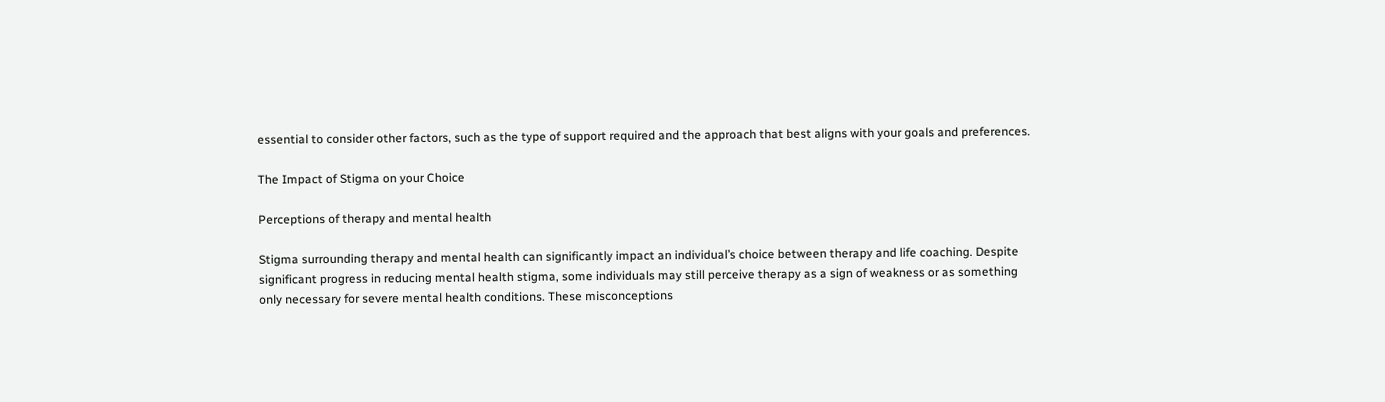essential to consider other factors, such as the type of support required and the approach that best aligns with your goals and preferences.

The Impact of Stigma on your Choice

Perceptions of therapy and mental health

Stigma surrounding therapy and mental health can significantly impact an individual’s choice between therapy and life coaching. Despite significant progress in reducing mental health stigma, some individuals may still perceive therapy as a sign of weakness or as something only necessary for severe mental health conditions. These misconceptions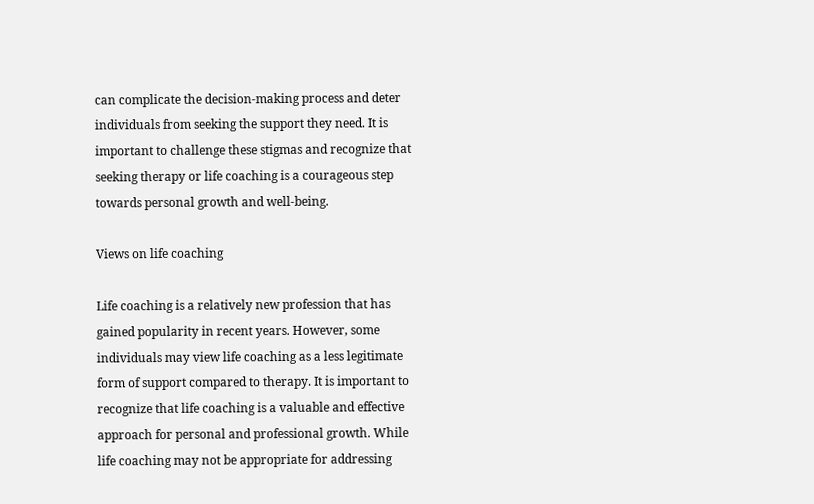can complicate the decision-making process and deter individuals from seeking the support they need. It is important to challenge these stigmas and recognize that seeking therapy or life coaching is a courageous step towards personal growth and well-being.

Views on life coaching

Life coaching is a relatively new profession that has gained popularity in recent years. However, some individuals may view life coaching as a less legitimate form of support compared to therapy. It is important to recognize that life coaching is a valuable and effective approach for personal and professional growth. While life coaching may not be appropriate for addressing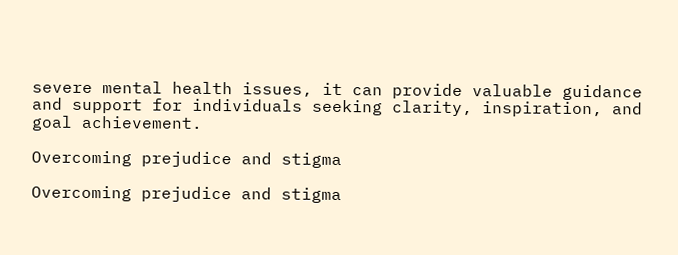severe mental health issues, it can provide valuable guidance and support for individuals seeking clarity, inspiration, and goal achievement.

Overcoming prejudice and stigma

Overcoming prejudice and stigma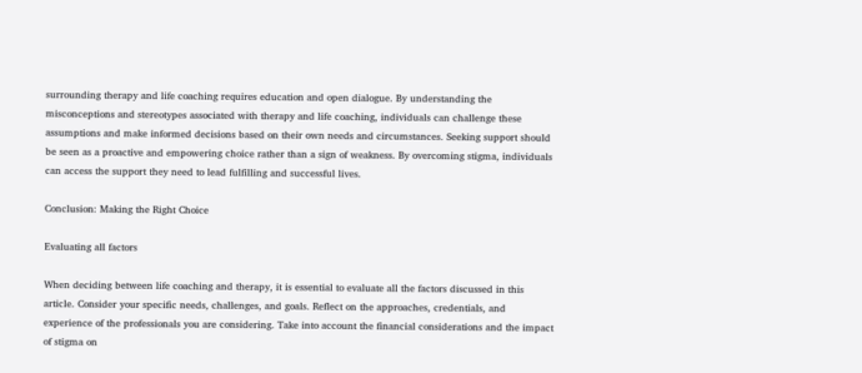surrounding therapy and life coaching requires education and open dialogue. By understanding the misconceptions and stereotypes associated with therapy and life coaching, individuals can challenge these assumptions and make informed decisions based on their own needs and circumstances. Seeking support should be seen as a proactive and empowering choice rather than a sign of weakness. By overcoming stigma, individuals can access the support they need to lead fulfilling and successful lives.

Conclusion: Making the Right Choice

Evaluating all factors

When deciding between life coaching and therapy, it is essential to evaluate all the factors discussed in this article. Consider your specific needs, challenges, and goals. Reflect on the approaches, credentials, and experience of the professionals you are considering. Take into account the financial considerations and the impact of stigma on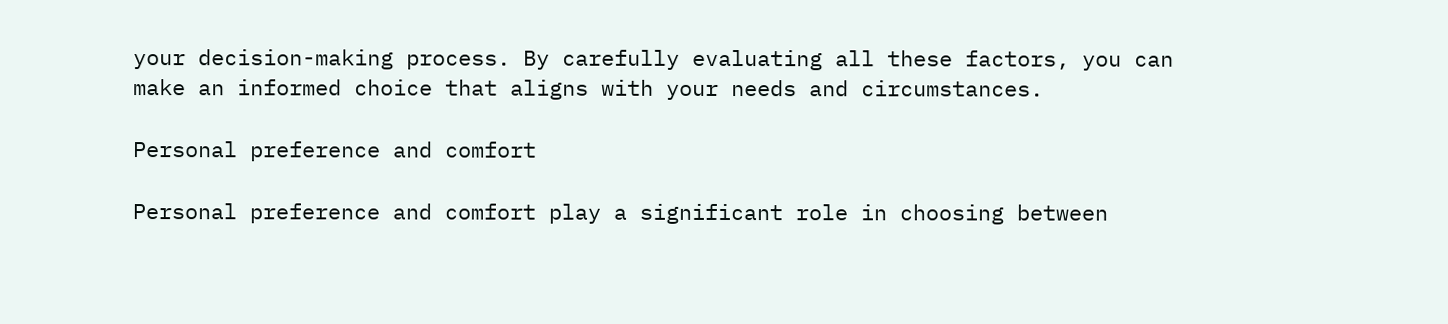your decision-making process. By carefully evaluating all these factors, you can make an informed choice that aligns with your needs and circumstances.

Personal preference and comfort

Personal preference and comfort play a significant role in choosing between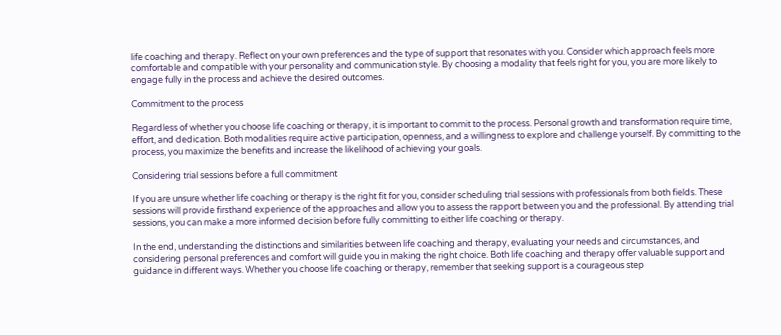life coaching and therapy. Reflect on your own preferences and the type of support that resonates with you. Consider which approach feels more comfortable and compatible with your personality and communication style. By choosing a modality that feels right for you, you are more likely to engage fully in the process and achieve the desired outcomes.

Commitment to the process

Regardless of whether you choose life coaching or therapy, it is important to commit to the process. Personal growth and transformation require time, effort, and dedication. Both modalities require active participation, openness, and a willingness to explore and challenge yourself. By committing to the process, you maximize the benefits and increase the likelihood of achieving your goals.

Considering trial sessions before a full commitment

If you are unsure whether life coaching or therapy is the right fit for you, consider scheduling trial sessions with professionals from both fields. These sessions will provide firsthand experience of the approaches and allow you to assess the rapport between you and the professional. By attending trial sessions, you can make a more informed decision before fully committing to either life coaching or therapy.

In the end, understanding the distinctions and similarities between life coaching and therapy, evaluating your needs and circumstances, and considering personal preferences and comfort will guide you in making the right choice. Both life coaching and therapy offer valuable support and guidance in different ways. Whether you choose life coaching or therapy, remember that seeking support is a courageous step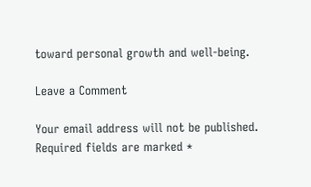toward personal growth and well-being.

Leave a Comment

Your email address will not be published. Required fields are marked *